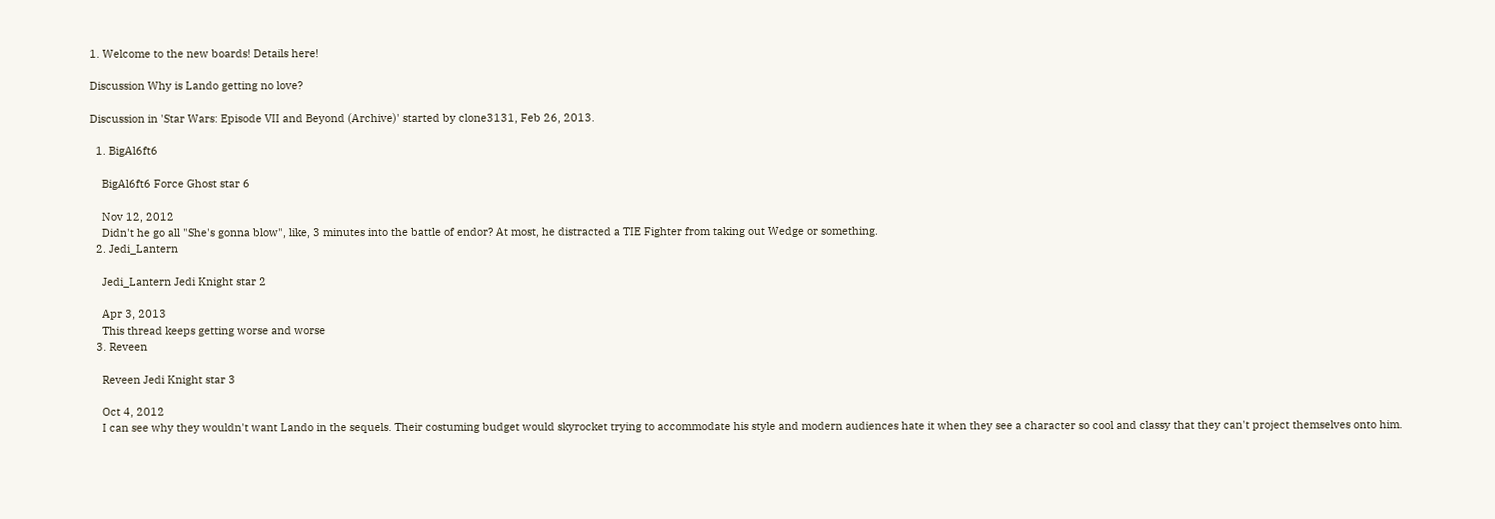1. Welcome to the new boards! Details here!

Discussion Why is Lando getting no love?

Discussion in 'Star Wars: Episode VII and Beyond (Archive)' started by clone3131, Feb 26, 2013.

  1. BigAl6ft6

    BigAl6ft6 Force Ghost star 6

    Nov 12, 2012
    Didn't he go all "She's gonna blow", like, 3 minutes into the battle of endor? At most, he distracted a TIE Fighter from taking out Wedge or something.
  2. Jedi_Lantern

    Jedi_Lantern Jedi Knight star 2

    Apr 3, 2013
    This thread keeps getting worse and worse
  3. Reveen

    Reveen Jedi Knight star 3

    Oct 4, 2012
    I can see why they wouldn't want Lando in the sequels. Their costuming budget would skyrocket trying to accommodate his style and modern audiences hate it when they see a character so cool and classy that they can't project themselves onto him.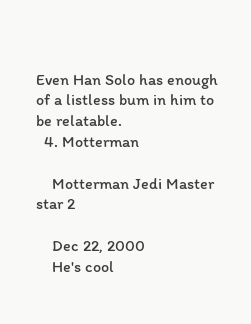Even Han Solo has enough of a listless bum in him to be relatable.
  4. Motterman

    Motterman Jedi Master star 2

    Dec 22, 2000
    He's cool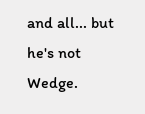and all... but he's not Wedge.